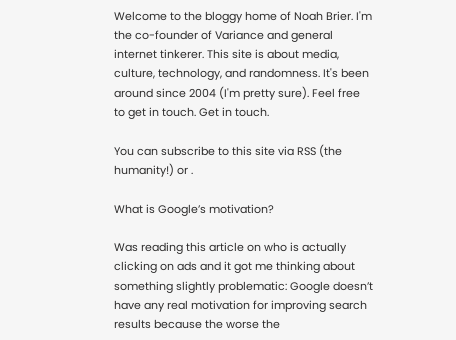Welcome to the bloggy home of Noah Brier. I'm the co-founder of Variance and general internet tinkerer. This site is about media, culture, technology, and randomness. It's been around since 2004 (I'm pretty sure). Feel free to get in touch. Get in touch.

You can subscribe to this site via RSS (the humanity!) or .

What is Google’s motivation?

Was reading this article on who is actually clicking on ads and it got me thinking about something slightly problematic: Google doesn’t have any real motivation for improving search results because the worse the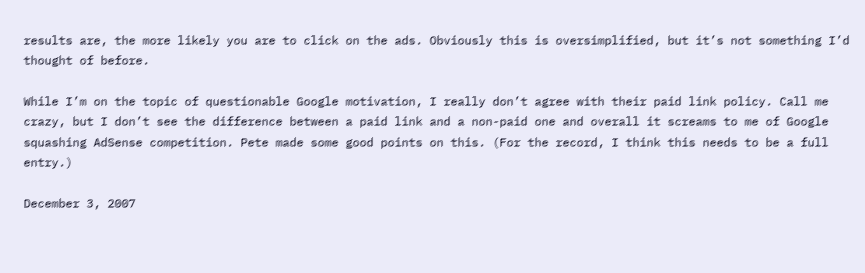results are, the more likely you are to click on the ads. Obviously this is oversimplified, but it’s not something I’d thought of before.

While I’m on the topic of questionable Google motivation, I really don’t agree with their paid link policy. Call me crazy, but I don’t see the difference between a paid link and a non-paid one and overall it screams to me of Google squashing AdSense competition. Pete made some good points on this. (For the record, I think this needs to be a full entry.)

December 3, 2007